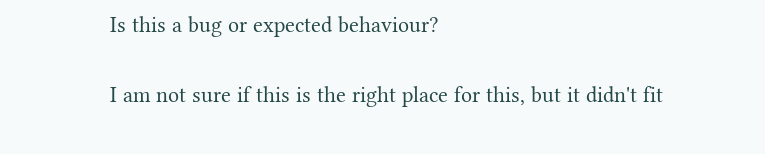Is this a bug or expected behaviour?

I am not sure if this is the right place for this, but it didn't fit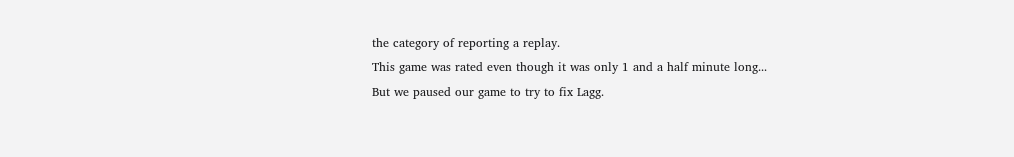the category of reporting a replay.
This game was rated even though it was only 1 and a half minute long...
But we paused our game to try to fix Lagg.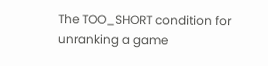The TOO_SHORT condition for unranking a game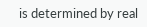is determined by real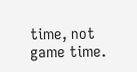time, not game time.